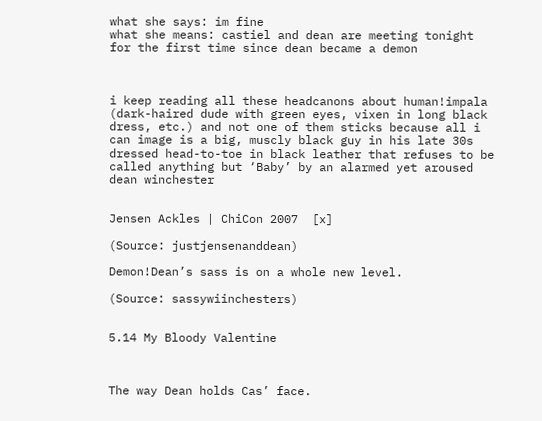what she says: im fine
what she means: castiel and dean are meeting tonight for the first time since dean became a demon



i keep reading all these headcanons about human!impala (dark-haired dude with green eyes, vixen in long black dress, etc.) and not one of them sticks because all i can image is a big, muscly black guy in his late 30s dressed head-to-toe in black leather that refuses to be called anything but ‘Baby’ by an alarmed yet aroused dean winchester


Jensen Ackles | ChiCon 2007  [x]

(Source: justjensenanddean)

Demon!Dean’s sass is on a whole new level.

(Source: sassywiinchesters)


5.14 My Bloody Valentine



The way Dean holds Cas’ face.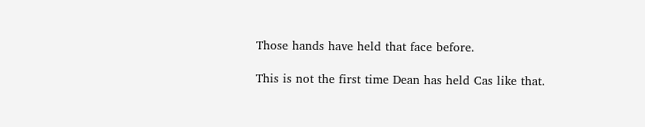Those hands have held that face before.

This is not the first time Dean has held Cas like that.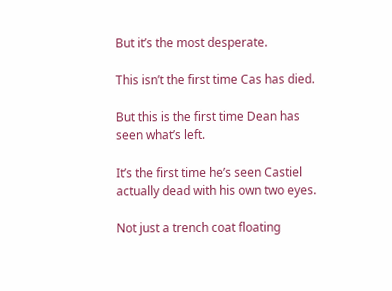But it’s the most desperate.

This isn’t the first time Cas has died.

But this is the first time Dean has seen what’s left.

It’s the first time he’s seen Castiel actually dead with his own two eyes.

Not just a trench coat floating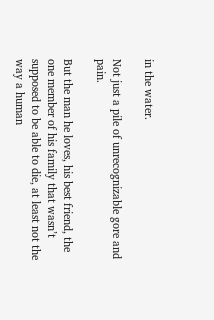in the water.

Not just a pile of unrecognizable gore and pain.

But the man he loves, his best friend, the one member of his family that wasn’t supposed to be able to die, at least not the way a human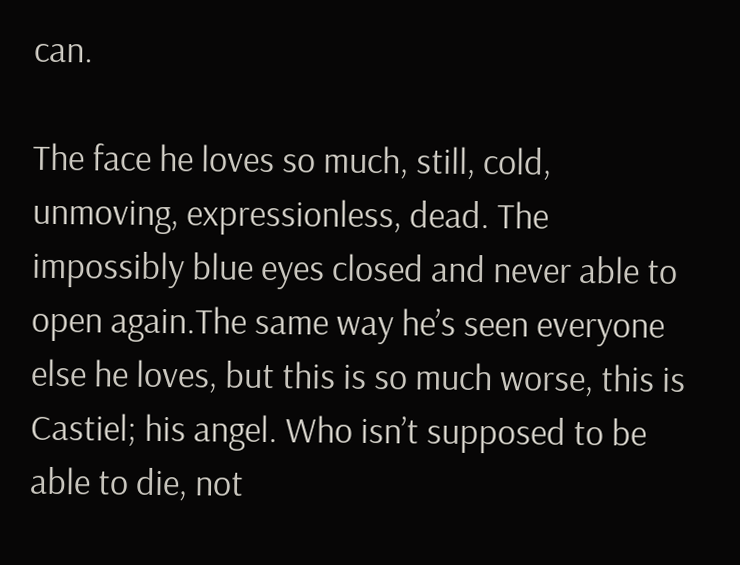can.

The face he loves so much, still, cold, unmoving, expressionless, dead. The impossibly blue eyes closed and never able to open again.The same way he’s seen everyone else he loves, but this is so much worse, this is Castiel; his angel. Who isn’t supposed to be able to die, not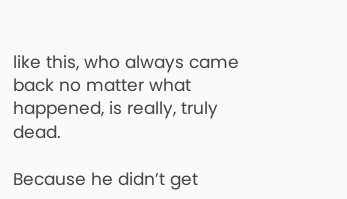like this, who always came back no matter what happened, is really, truly dead.

Because he didn’t get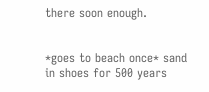there soon enough.


*goes to beach once* sand in shoes for 500 years